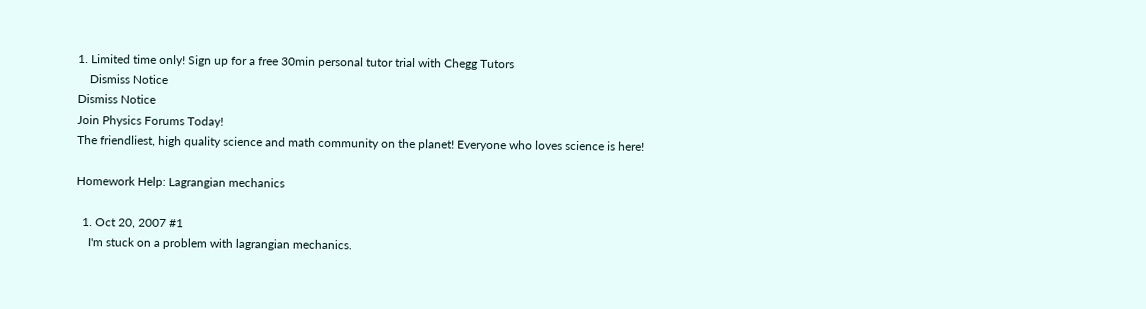1. Limited time only! Sign up for a free 30min personal tutor trial with Chegg Tutors
    Dismiss Notice
Dismiss Notice
Join Physics Forums Today!
The friendliest, high quality science and math community on the planet! Everyone who loves science is here!

Homework Help: Lagrangian mechanics

  1. Oct 20, 2007 #1
    I'm stuck on a problem with lagrangian mechanics.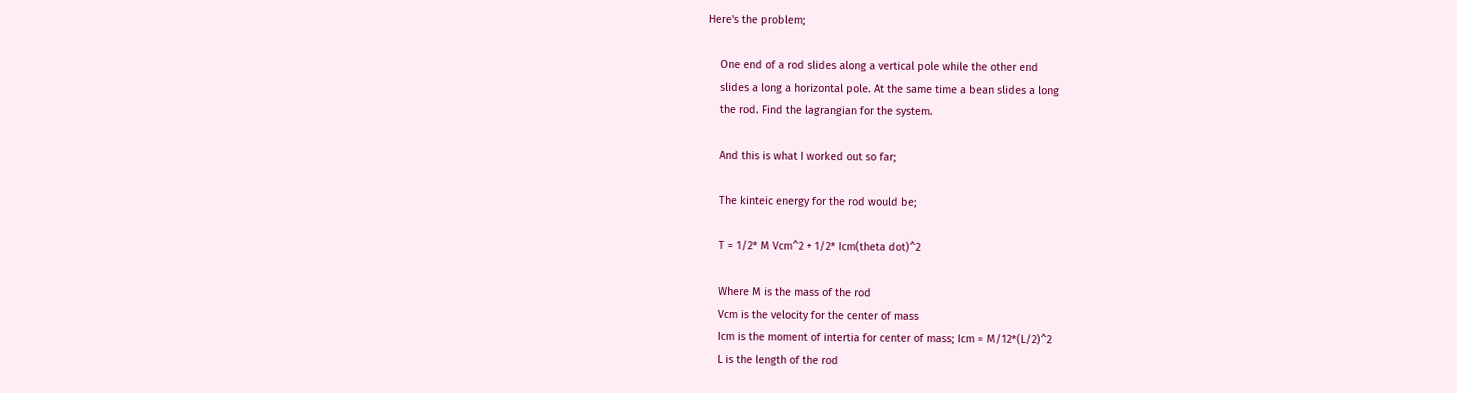Here's the problem;

    One end of a rod slides along a vertical pole while the other end
    slides a long a horizontal pole. At the same time a bean slides a long
    the rod. Find the lagrangian for the system.

    And this is what I worked out so far;

    The kinteic energy for the rod would be;

    T = 1/2* M Vcm^2 + 1/2* Icm(theta dot)^2

    Where M is the mass of the rod
    Vcm is the velocity for the center of mass
    Icm is the moment of intertia for center of mass; Icm = M/12*(L/2)^2
    L is the length of the rod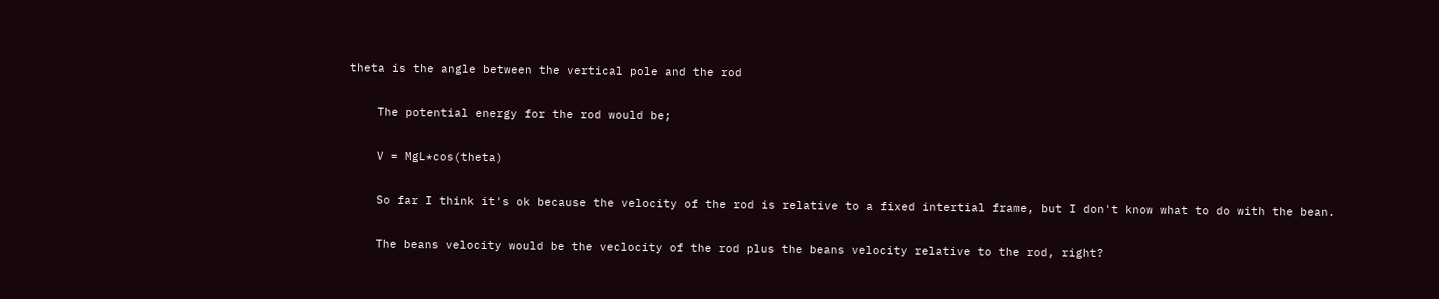theta is the angle between the vertical pole and the rod

    The potential energy for the rod would be;

    V = MgL*cos(theta)

    So far I think it's ok because the velocity of the rod is relative to a fixed intertial frame, but I don't know what to do with the bean.

    The beans velocity would be the veclocity of the rod plus the beans velocity relative to the rod, right?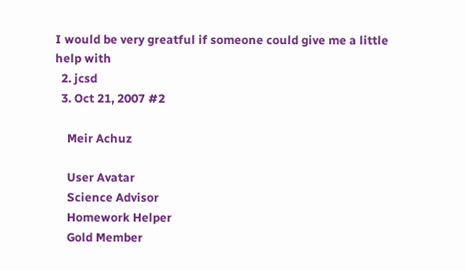I would be very greatful if someone could give me a little help with
  2. jcsd
  3. Oct 21, 2007 #2

    Meir Achuz

    User Avatar
    Science Advisor
    Homework Helper
    Gold Member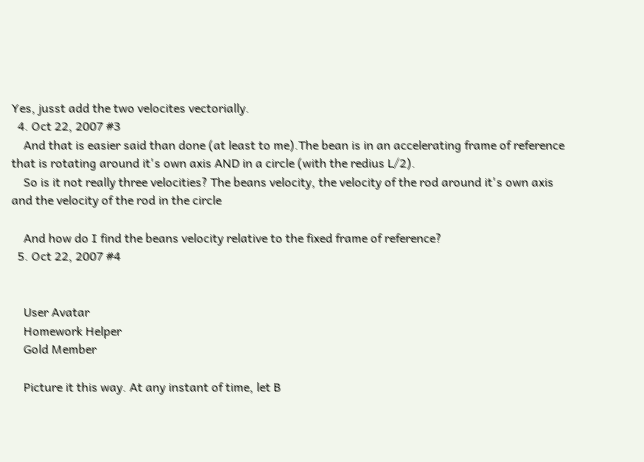Yes, jusst add the two velocites vectorially.
  4. Oct 22, 2007 #3
    And that is easier said than done (at least to me).The bean is in an accelerating frame of reference that is rotating around it's own axis AND in a circle (with the redius L/2).
    So is it not really three velocities? The beans velocity, the velocity of the rod around it's own axis and the velocity of the rod in the circle

    And how do I find the beans velocity relative to the fixed frame of reference?
  5. Oct 22, 2007 #4


    User Avatar
    Homework Helper
    Gold Member

    Picture it this way. At any instant of time, let B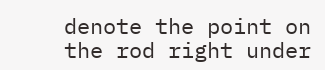denote the point on the rod right under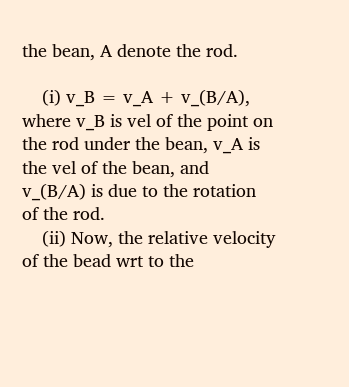the bean, A denote the rod.

    (i) v_B = v_A + v_(B/A), where v_B is vel of the point on the rod under the bean, v_A is the vel of the bean, and v_(B/A) is due to the rotation of the rod.
    (ii) Now, the relative velocity of the bead wrt to the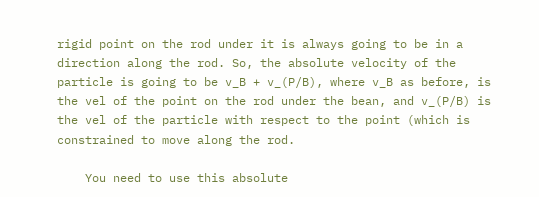rigid point on the rod under it is always going to be in a direction along the rod. So, the absolute velocity of the particle is going to be v_B + v_(P/B), where v_B as before, is the vel of the point on the rod under the bean, and v_(P/B) is the vel of the particle with respect to the point (which is constrained to move along the rod.

    You need to use this absolute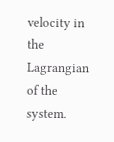velocity in the Lagrangian of the system.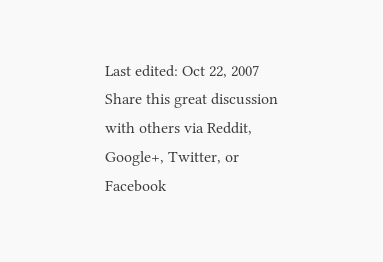Last edited: Oct 22, 2007
Share this great discussion with others via Reddit, Google+, Twitter, or Facebook